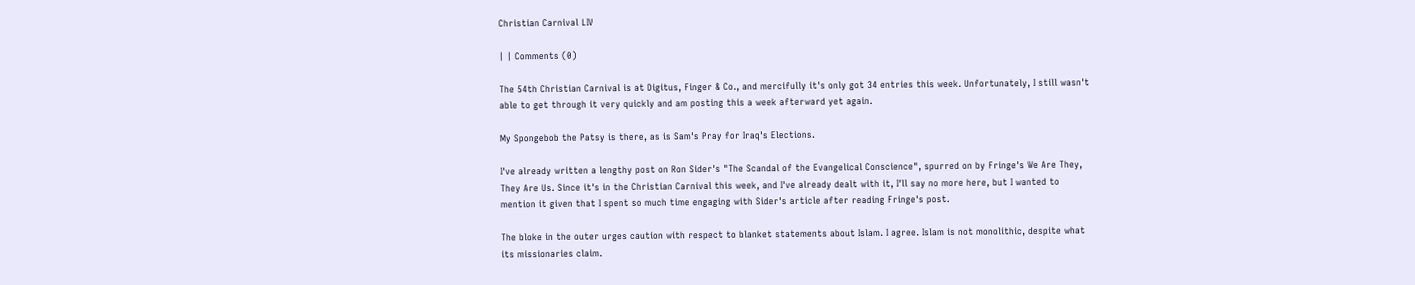Christian Carnival LIV

| | Comments (0)

The 54th Christian Carnival is at Digitus, Finger & Co., and mercifully it's only got 34 entries this week. Unfortunately, I still wasn't able to get through it very quickly and am posting this a week afterward yet again.

My Spongebob the Patsy is there, as is Sam's Pray for Iraq's Elections.

I've already written a lengthy post on Ron Sider's "The Scandal of the Evangelical Conscience", spurred on by Fringe's We Are They, They Are Us. Since it's in the Christian Carnival this week, and I've already dealt with it, I'll say no more here, but I wanted to mention it given that I spent so much time engaging with Sider's article after reading Fringe's post.

The bloke in the outer urges caution with respect to blanket statements about Islam. I agree. Islam is not monolithic, despite what its missionaries claim.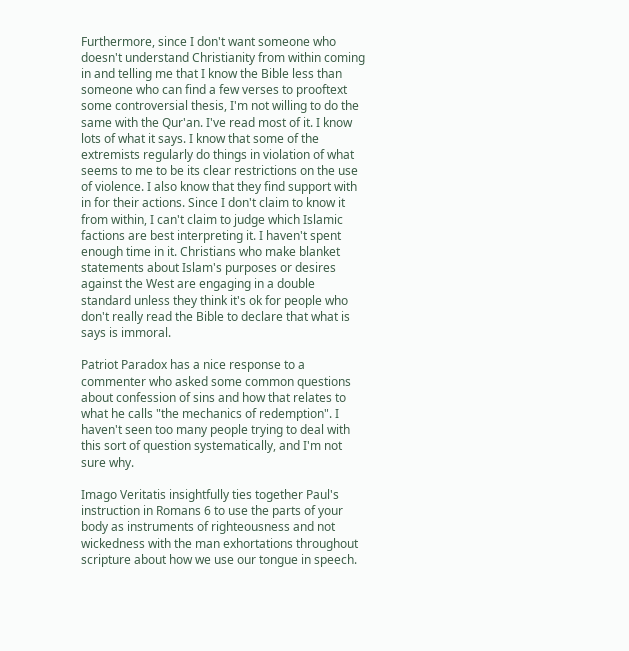Furthermore, since I don't want someone who doesn't understand Christianity from within coming in and telling me that I know the Bible less than someone who can find a few verses to prooftext some controversial thesis, I'm not willing to do the same with the Qur'an. I've read most of it. I know lots of what it says. I know that some of the extremists regularly do things in violation of what seems to me to be its clear restrictions on the use of violence. I also know that they find support with in for their actions. Since I don't claim to know it from within, I can't claim to judge which Islamic factions are best interpreting it. I haven't spent enough time in it. Christians who make blanket statements about Islam's purposes or desires against the West are engaging in a double standard unless they think it's ok for people who don't really read the Bible to declare that what is says is immoral.

Patriot Paradox has a nice response to a commenter who asked some common questions about confession of sins and how that relates to what he calls "the mechanics of redemption". I haven't seen too many people trying to deal with this sort of question systematically, and I'm not sure why.

Imago Veritatis insightfully ties together Paul's instruction in Romans 6 to use the parts of your body as instruments of righteousness and not wickedness with the man exhortations throughout scripture about how we use our tongue in speech.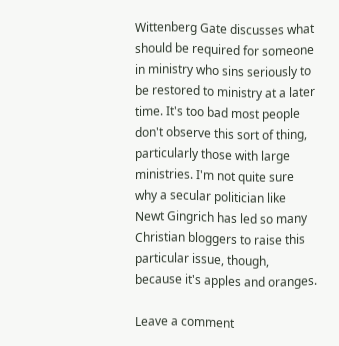Wittenberg Gate discusses what should be required for someone in ministry who sins seriously to be restored to ministry at a later time. It's too bad most people don't observe this sort of thing, particularly those with large ministries. I'm not quite sure why a secular politician like Newt Gingrich has led so many Christian bloggers to raise this particular issue, though, because it's apples and oranges.

Leave a comment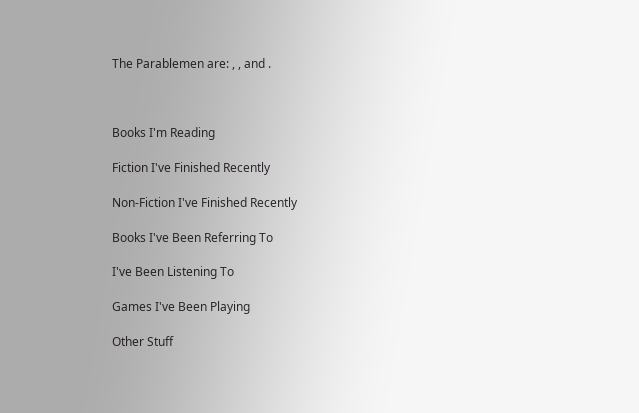The Parablemen are: , , and .



Books I'm Reading

Fiction I've Finished Recently

Non-Fiction I've Finished Recently

Books I've Been Referring To

I've Been Listening To

Games I've Been Playing

Other Stuff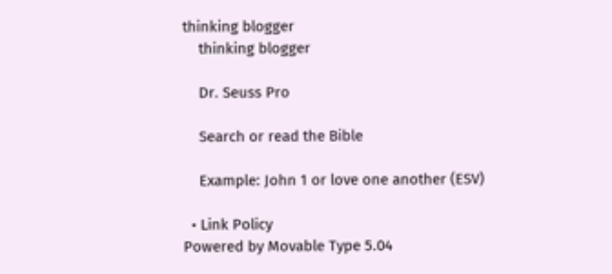thinking blogger
    thinking blogger

    Dr. Seuss Pro

    Search or read the Bible

    Example: John 1 or love one another (ESV)

  • Link Policy
Powered by Movable Type 5.04